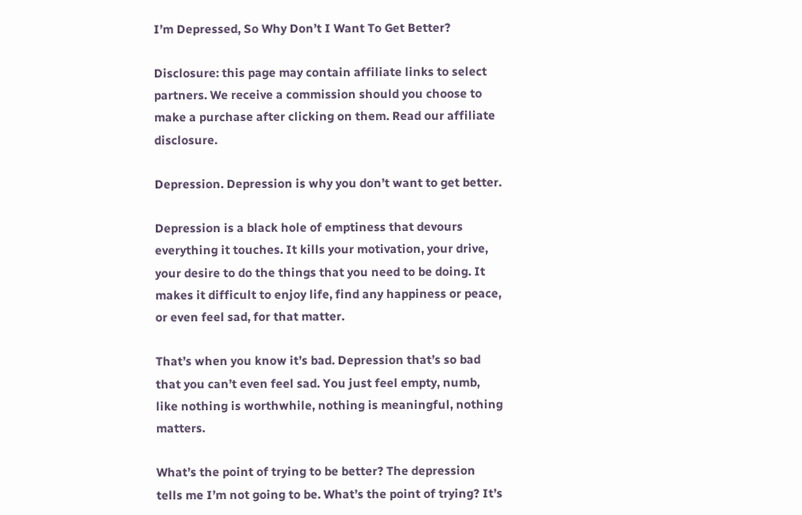I’m Depressed, So Why Don’t I Want To Get Better?

Disclosure: this page may contain affiliate links to select partners. We receive a commission should you choose to make a purchase after clicking on them. Read our affiliate disclosure.

Depression. Depression is why you don’t want to get better.

Depression is a black hole of emptiness that devours everything it touches. It kills your motivation, your drive, your desire to do the things that you need to be doing. It makes it difficult to enjoy life, find any happiness or peace, or even feel sad, for that matter.

That’s when you know it’s bad. Depression that’s so bad that you can’t even feel sad. You just feel empty, numb, like nothing is worthwhile, nothing is meaningful, nothing matters.

What’s the point of trying to be better? The depression tells me I’m not going to be. What’s the point of trying? It’s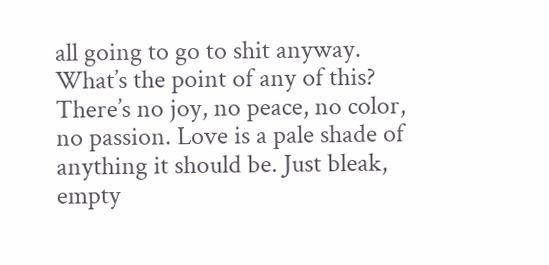all going to go to shit anyway. What’s the point of any of this? There’s no joy, no peace, no color, no passion. Love is a pale shade of anything it should be. Just bleak, empty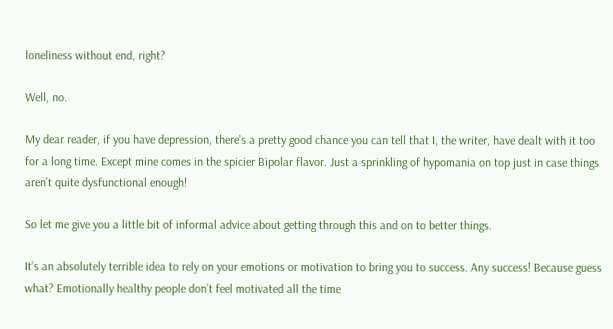loneliness without end, right?

Well, no.

My dear reader, if you have depression, there’s a pretty good chance you can tell that I, the writer, have dealt with it too for a long time. Except mine comes in the spicier Bipolar flavor. Just a sprinkling of hypomania on top just in case things aren’t quite dysfunctional enough!

So let me give you a little bit of informal advice about getting through this and on to better things.

It’s an absolutely terrible idea to rely on your emotions or motivation to bring you to success. Any success! Because guess what? Emotionally healthy people don’t feel motivated all the time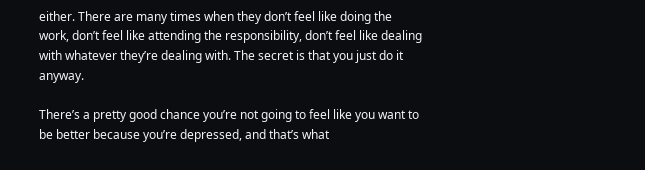either. There are many times when they don’t feel like doing the work, don’t feel like attending the responsibility, don’t feel like dealing with whatever they’re dealing with. The secret is that you just do it anyway.

There’s a pretty good chance you’re not going to feel like you want to be better because you’re depressed, and that’s what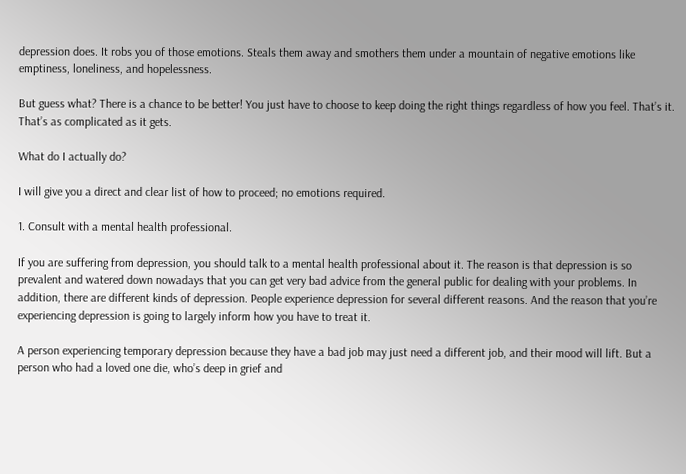depression does. It robs you of those emotions. Steals them away and smothers them under a mountain of negative emotions like emptiness, loneliness, and hopelessness.

But guess what? There is a chance to be better! You just have to choose to keep doing the right things regardless of how you feel. That’s it. That’s as complicated as it gets.

What do I actually do?

I will give you a direct and clear list of how to proceed; no emotions required.

1. Consult with a mental health professional.

If you are suffering from depression, you should talk to a mental health professional about it. The reason is that depression is so prevalent and watered down nowadays that you can get very bad advice from the general public for dealing with your problems. In addition, there are different kinds of depression. People experience depression for several different reasons. And the reason that you’re experiencing depression is going to largely inform how you have to treat it.

A person experiencing temporary depression because they have a bad job may just need a different job, and their mood will lift. But a person who had a loved one die, who’s deep in grief and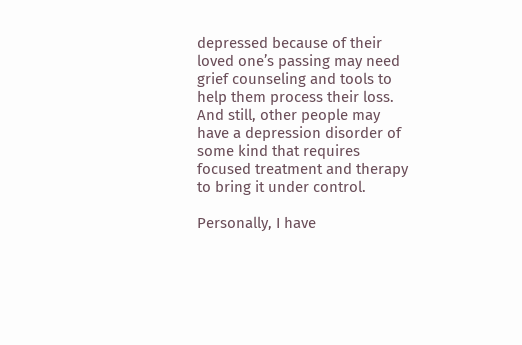depressed because of their loved one’s passing may need grief counseling and tools to help them process their loss. And still, other people may have a depression disorder of some kind that requires focused treatment and therapy to bring it under control.

Personally, I have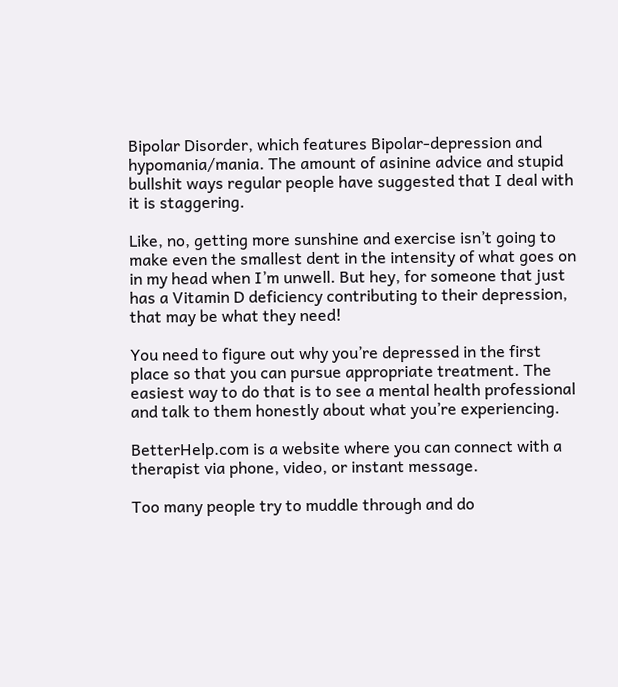Bipolar Disorder, which features Bipolar-depression and hypomania/mania. The amount of asinine advice and stupid bullshit ways regular people have suggested that I deal with it is staggering.

Like, no, getting more sunshine and exercise isn’t going to make even the smallest dent in the intensity of what goes on in my head when I’m unwell. But hey, for someone that just has a Vitamin D deficiency contributing to their depression, that may be what they need!

You need to figure out why you’re depressed in the first place so that you can pursue appropriate treatment. The easiest way to do that is to see a mental health professional and talk to them honestly about what you’re experiencing.

BetterHelp.com is a website where you can connect with a therapist via phone, video, or instant message.

Too many people try to muddle through and do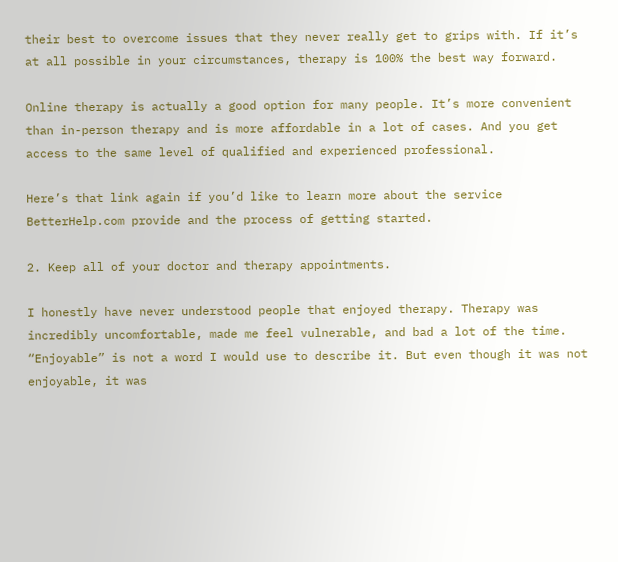their best to overcome issues that they never really get to grips with. If it’s at all possible in your circumstances, therapy is 100% the best way forward.

Online therapy is actually a good option for many people. It’s more convenient than in-person therapy and is more affordable in a lot of cases. And you get access to the same level of qualified and experienced professional.

Here’s that link again if you’d like to learn more about the service BetterHelp.com provide and the process of getting started.

2. Keep all of your doctor and therapy appointments.

I honestly have never understood people that enjoyed therapy. Therapy was incredibly uncomfortable, made me feel vulnerable, and bad a lot of the time. “Enjoyable” is not a word I would use to describe it. But even though it was not enjoyable, it was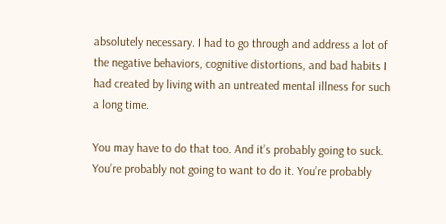absolutely necessary. I had to go through and address a lot of the negative behaviors, cognitive distortions, and bad habits I had created by living with an untreated mental illness for such a long time.

You may have to do that too. And it’s probably going to suck. You’re probably not going to want to do it. You’re probably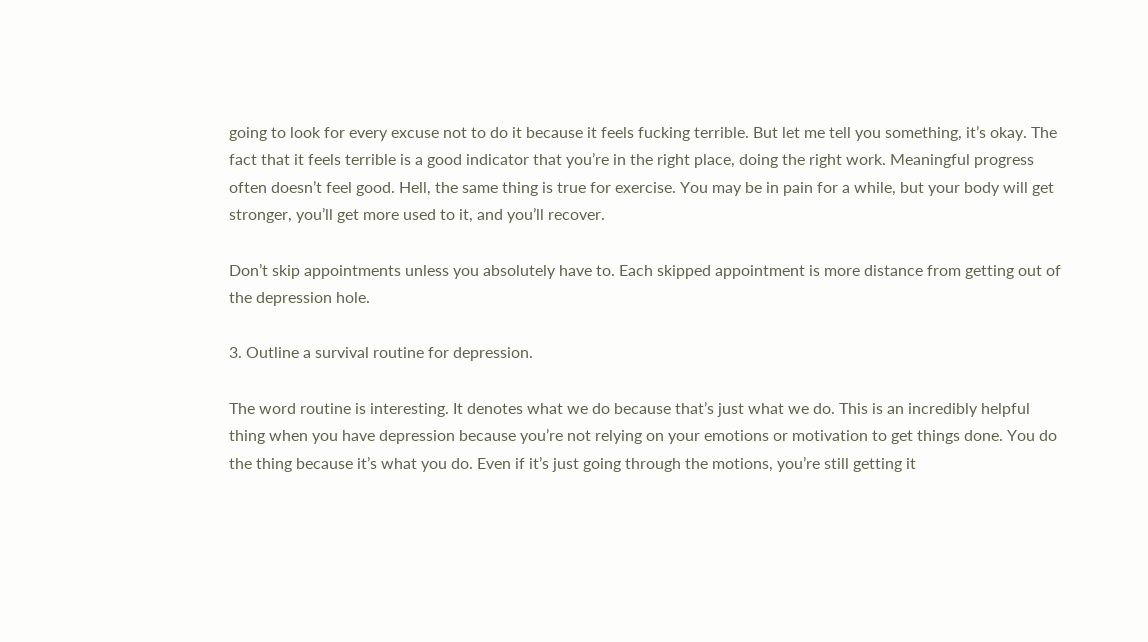going to look for every excuse not to do it because it feels fucking terrible. But let me tell you something, it’s okay. The fact that it feels terrible is a good indicator that you’re in the right place, doing the right work. Meaningful progress often doesn’t feel good. Hell, the same thing is true for exercise. You may be in pain for a while, but your body will get stronger, you’ll get more used to it, and you’ll recover.

Don’t skip appointments unless you absolutely have to. Each skipped appointment is more distance from getting out of the depression hole.

3. Outline a survival routine for depression.

The word routine is interesting. It denotes what we do because that’s just what we do. This is an incredibly helpful thing when you have depression because you’re not relying on your emotions or motivation to get things done. You do the thing because it’s what you do. Even if it’s just going through the motions, you’re still getting it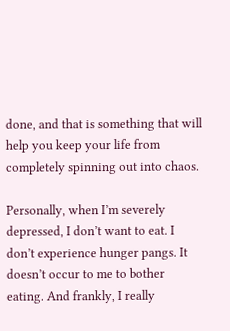done, and that is something that will help you keep your life from completely spinning out into chaos.

Personally, when I’m severely depressed, I don’t want to eat. I don’t experience hunger pangs. It doesn’t occur to me to bother eating. And frankly, I really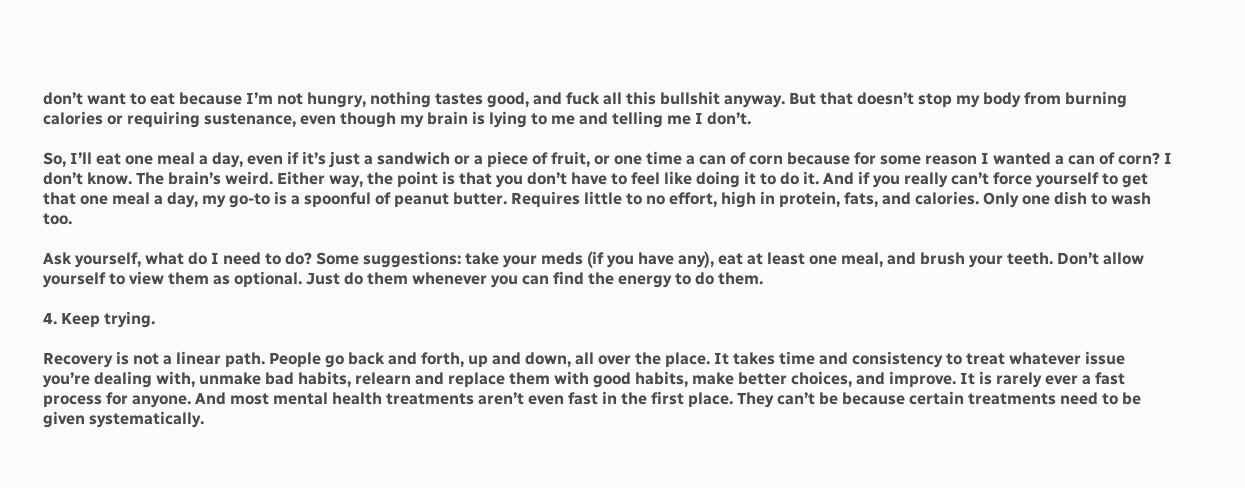don’t want to eat because I’m not hungry, nothing tastes good, and fuck all this bullshit anyway. But that doesn’t stop my body from burning calories or requiring sustenance, even though my brain is lying to me and telling me I don’t.

So, I’ll eat one meal a day, even if it’s just a sandwich or a piece of fruit, or one time a can of corn because for some reason I wanted a can of corn? I don’t know. The brain’s weird. Either way, the point is that you don’t have to feel like doing it to do it. And if you really can’t force yourself to get that one meal a day, my go-to is a spoonful of peanut butter. Requires little to no effort, high in protein, fats, and calories. Only one dish to wash too.

Ask yourself, what do I need to do? Some suggestions: take your meds (if you have any), eat at least one meal, and brush your teeth. Don’t allow yourself to view them as optional. Just do them whenever you can find the energy to do them.

4. Keep trying.

Recovery is not a linear path. People go back and forth, up and down, all over the place. It takes time and consistency to treat whatever issue you’re dealing with, unmake bad habits, relearn and replace them with good habits, make better choices, and improve. It is rarely ever a fast process for anyone. And most mental health treatments aren’t even fast in the first place. They can’t be because certain treatments need to be given systematically.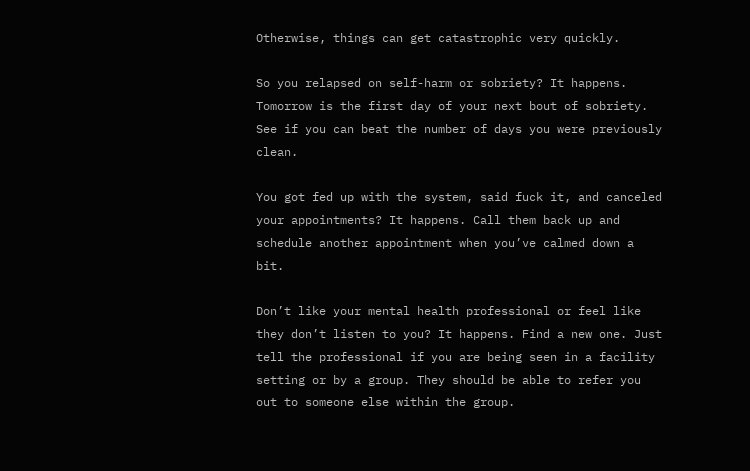Otherwise, things can get catastrophic very quickly.

So you relapsed on self-harm or sobriety? It happens. Tomorrow is the first day of your next bout of sobriety. See if you can beat the number of days you were previously clean.

You got fed up with the system, said fuck it, and canceled your appointments? It happens. Call them back up and schedule another appointment when you’ve calmed down a bit.

Don’t like your mental health professional or feel like they don’t listen to you? It happens. Find a new one. Just tell the professional if you are being seen in a facility setting or by a group. They should be able to refer you out to someone else within the group.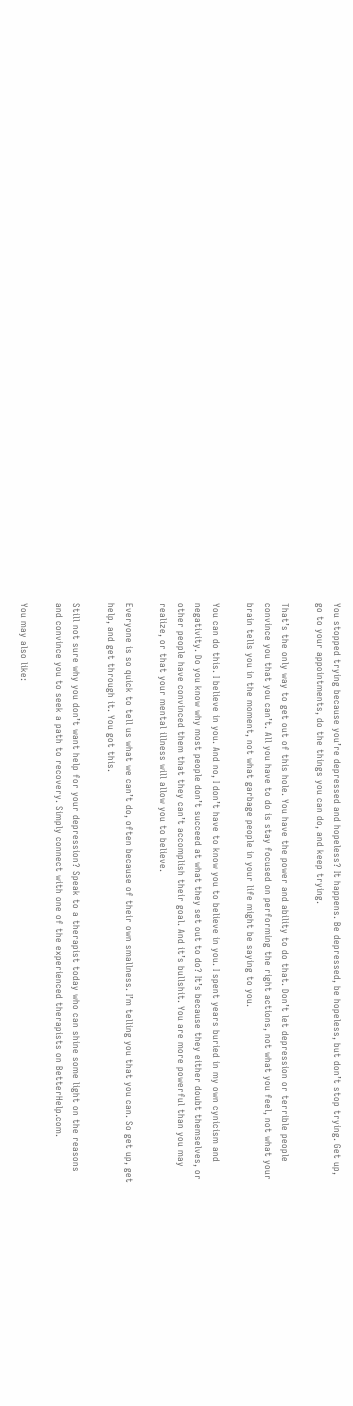You stopped trying because you’re depressed and hopeless? It happens. Be depressed, be hopeless, but don’t stop trying. Get up, go to your appointments, do the things you can do, and keep trying.

That’s the only way to get out of this hole. You have the power and ability to do that. Don’t let depression or terrible people convince you that you can’t. All you have to do is stay focused on performing the right actions, not what you feel, not what your brain tells you in the moment, not what garbage people in your life might be saying to you.

You can do this. I believe in you. And no, I don’t have to know you to believe in you. I spent years buried in my own cynicism and negativity. Do you know why most people don’t succeed at what they set out to do? It’s because they either doubt themselves, or other people have convinced them that they can’t accomplish their goal. And it’s bullshit. You are more powerful than you may realize, or that your mental illness will allow you to believe.

Everyone is so quick to tell us what we can’t do, often because of their own smallness. I’m telling you that you can. So get up, get help, and get through it. You got this.

Still not sure why you don’t want help for your depression? Speak to a therapist today who can shine some light on the reasons and convince you to seek a path to recovery. Simply connect with one of the experienced therapists on BetterHelp.com.

You may also like: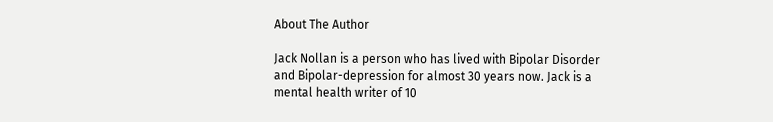About The Author

Jack Nollan is a person who has lived with Bipolar Disorder and Bipolar-depression for almost 30 years now. Jack is a mental health writer of 10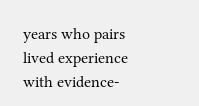years who pairs lived experience with evidence-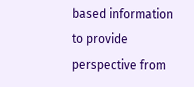based information to provide perspective from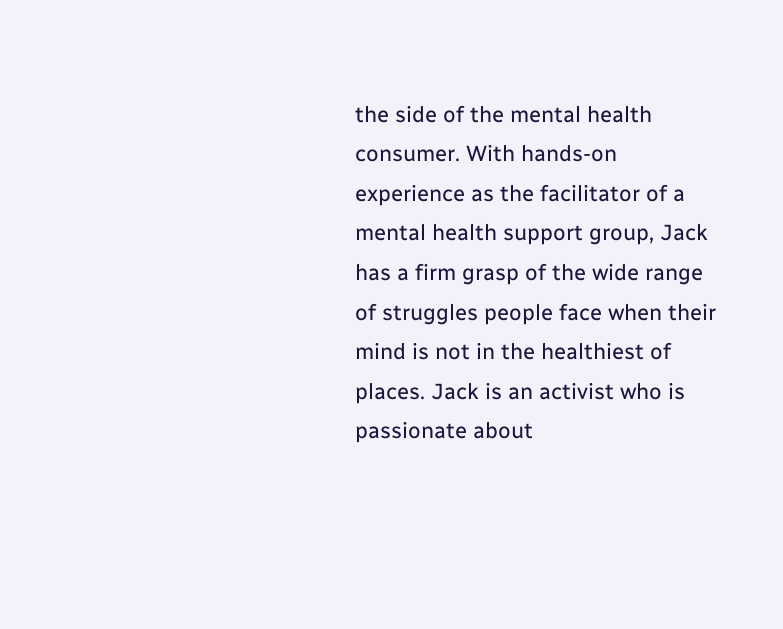the side of the mental health consumer. With hands-on experience as the facilitator of a mental health support group, Jack has a firm grasp of the wide range of struggles people face when their mind is not in the healthiest of places. Jack is an activist who is passionate about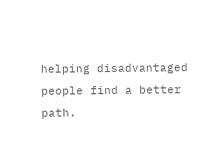helping disadvantaged people find a better path.